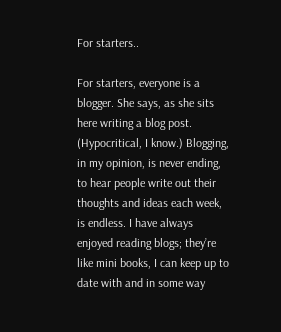For starters..

For starters, everyone is a blogger. She says, as she sits here writing a blog post. (Hypocritical, I know.) Blogging, in my opinion, is never ending, to hear people write out their thoughts and ideas each week, is endless. I have always enjoyed reading blogs; they’re like mini books, I can keep up to date with and in some way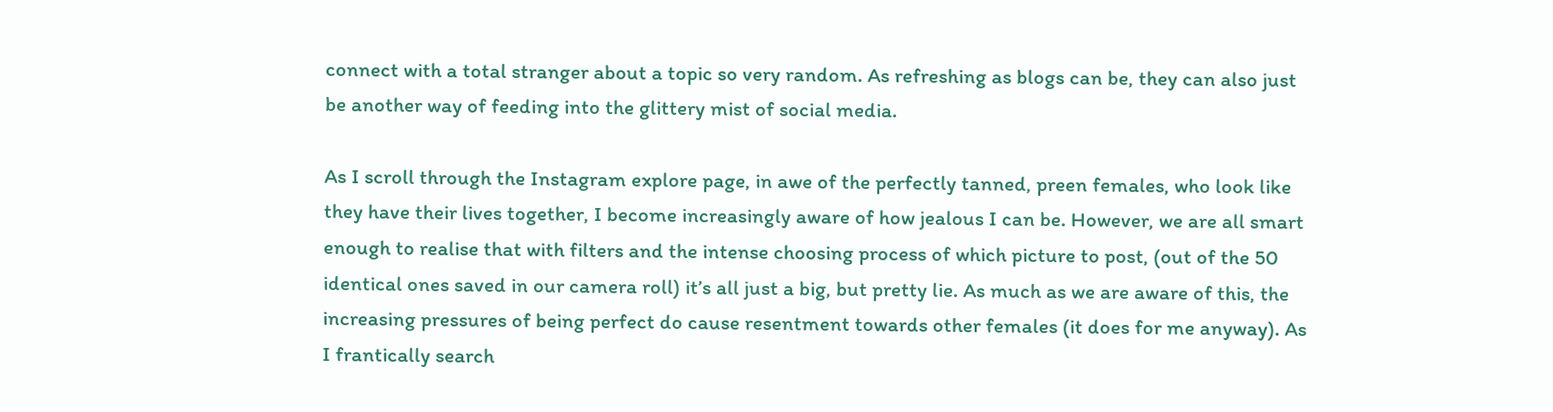connect with a total stranger about a topic so very random. As refreshing as blogs can be, they can also just be another way of feeding into the glittery mist of social media.

As I scroll through the Instagram explore page, in awe of the perfectly tanned, preen females, who look like they have their lives together, I become increasingly aware of how jealous I can be. However, we are all smart enough to realise that with filters and the intense choosing process of which picture to post, (out of the 50 identical ones saved in our camera roll) it’s all just a big, but pretty lie. As much as we are aware of this, the increasing pressures of being perfect do cause resentment towards other females (it does for me anyway). As I frantically search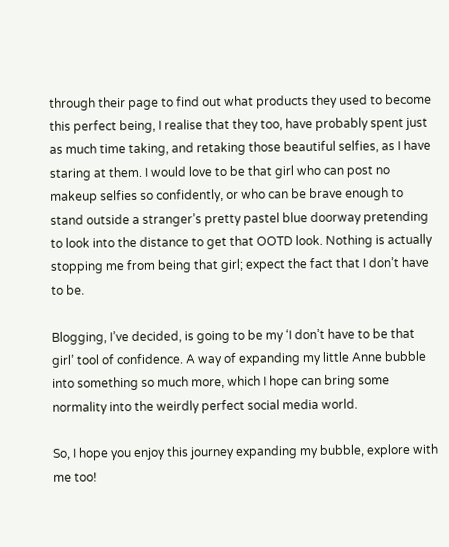through their page to find out what products they used to become this perfect being, I realise that they too, have probably spent just as much time taking, and retaking those beautiful selfies, as I have staring at them. I would love to be that girl who can post no makeup selfies so confidently, or who can be brave enough to stand outside a stranger’s pretty pastel blue doorway pretending to look into the distance to get that OOTD look. Nothing is actually stopping me from being that girl; expect the fact that I don’t have to be.

Blogging, I’ve decided, is going to be my ‘I don’t have to be that girl’ tool of confidence. A way of expanding my little Anne bubble into something so much more, which I hope can bring some normality into the weirdly perfect social media world.

So, I hope you enjoy this journey expanding my bubble, explore with me too!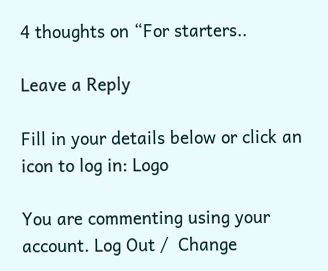4 thoughts on “For starters..

Leave a Reply

Fill in your details below or click an icon to log in: Logo

You are commenting using your account. Log Out /  Change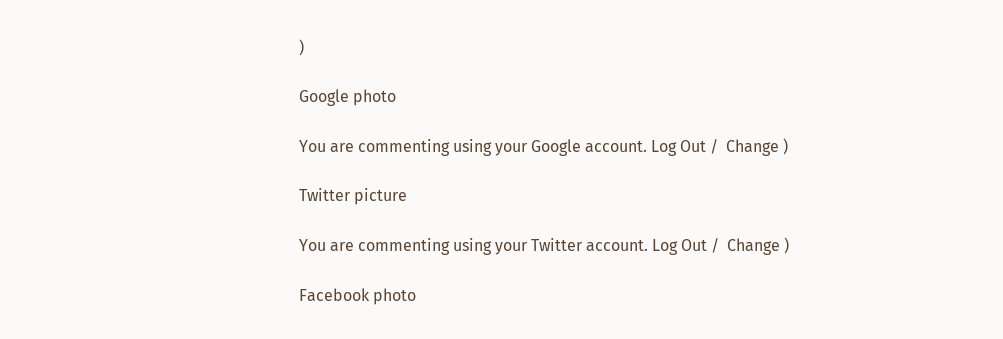)

Google photo

You are commenting using your Google account. Log Out /  Change )

Twitter picture

You are commenting using your Twitter account. Log Out /  Change )

Facebook photo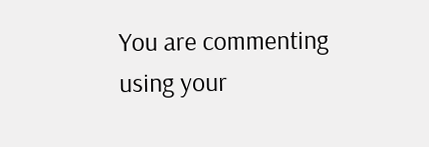You are commenting using your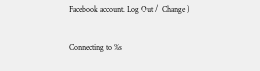Facebook account. Log Out /  Change )

Connecting to %s